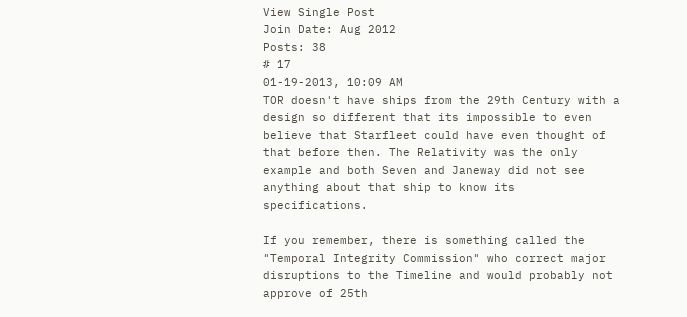View Single Post
Join Date: Aug 2012
Posts: 38
# 17
01-19-2013, 10:09 AM
TOR doesn't have ships from the 29th Century with a design so different that its impossible to even believe that Starfleet could have even thought of that before then. The Relativity was the only example and both Seven and Janeway did not see anything about that ship to know its specifications.

If you remember, there is something called the "Temporal Integrity Commission" who correct major disruptions to the Timeline and would probably not approve of 25th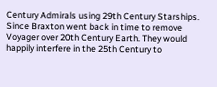Century Admirals using 29th Century Starships. Since Braxton went back in time to remove Voyager over 20th Century Earth. They would happily interfere in the 25th Century to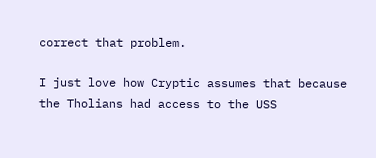correct that problem.

I just love how Cryptic assumes that because the Tholians had access to the USS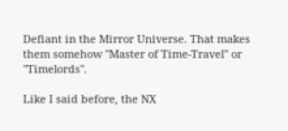Defiant in the Mirror Universe. That makes them somehow "Master of Time-Travel" or "Timelords".

Like I said before, the NX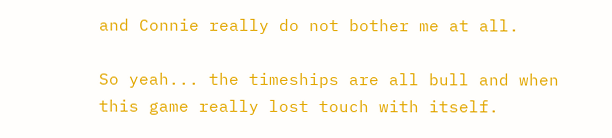and Connie really do not bother me at all.

So yeah... the timeships are all bull and when this game really lost touch with itself.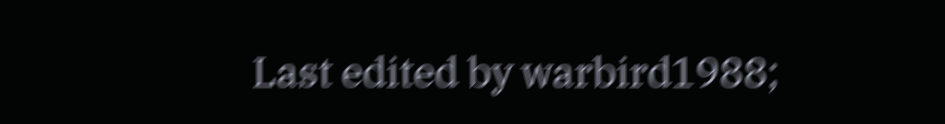Last edited by warbird1988;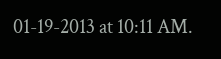01-19-2013 at 10:11 AM.